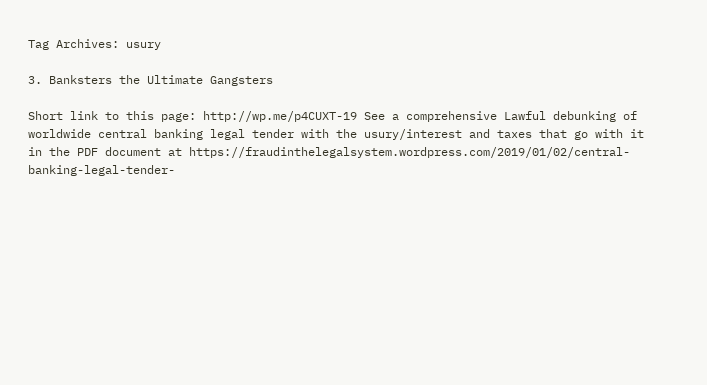Tag Archives: usury

3. Banksters the Ultimate Gangsters

Short link to this page: http://wp.me/p4CUXT-19 See a comprehensive Lawful debunking of worldwide central banking legal tender with the usury/interest and taxes that go with it in the PDF document at https://fraudinthelegalsystem.wordpress.com/2019/01/02/central-banking-legal-tender-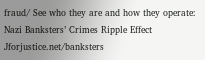fraud/ See who they are and how they operate: Nazi Banksters’ Crimes Ripple Effect Jforjustice.net/banksters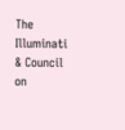The Illuminati & Council on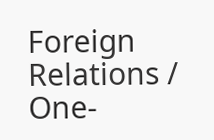Foreign Relations / One-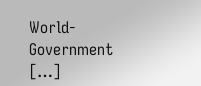World-Government […]